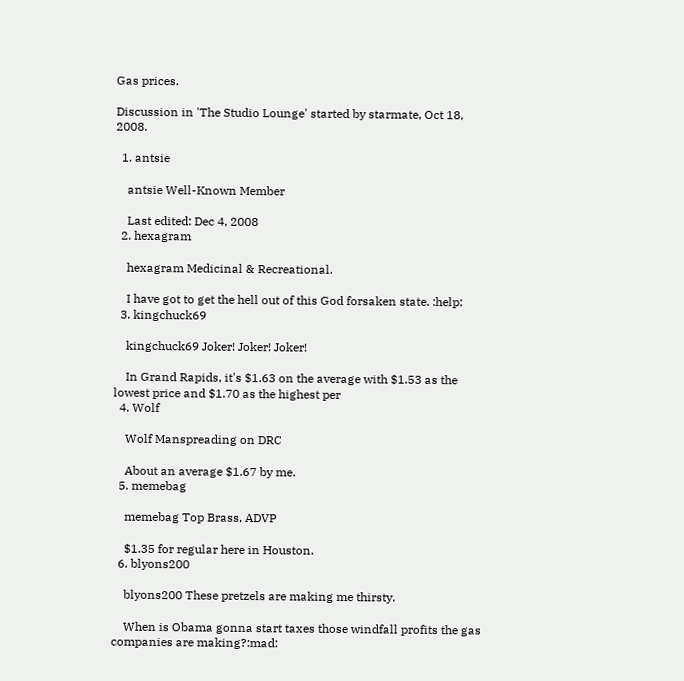Gas prices.

Discussion in 'The Studio Lounge' started by starmate, Oct 18, 2008.

  1. antsie

    antsie Well-Known Member

    Last edited: Dec 4, 2008
  2. hexagram

    hexagram Medicinal & Recreational.

    I have got to get the hell out of this God forsaken state. :help:
  3. kingchuck69

    kingchuck69 Joker! Joker! Joker!

    In Grand Rapids, it's $1.63 on the average with $1.53 as the lowest price and $1.70 as the highest per
  4. Wolf

    Wolf Manspreading on DRC

    About an average $1.67 by me.
  5. memebag

    memebag Top Brass, ADVP

    $1.35 for regular here in Houston.
  6. blyons200

    blyons200 These pretzels are making me thirsty.

    When is Obama gonna start taxes those windfall profits the gas companies are making?:mad: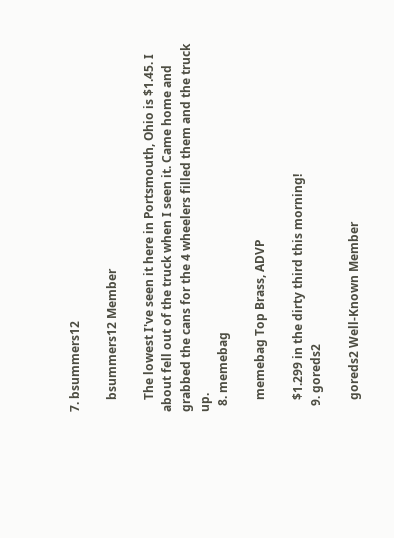7. bsummers12

    bsummers12 Member

    The lowest I've seen it here in Portsmouth, Ohio is $1.45. I about fell out of the truck when I seen it. Came home and grabbed the cans for the 4 wheelers filled them and the truck up.
  8. memebag

    memebag Top Brass, ADVP

    $1.299 in the dirty third this morning!
  9. goreds2

    goreds2 Well-Known Member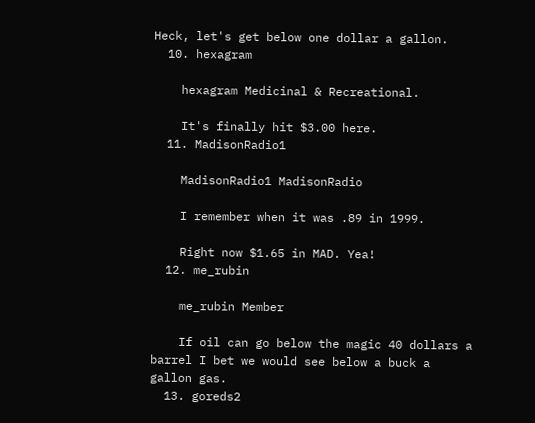Heck, let's get below one dollar a gallon.
  10. hexagram

    hexagram Medicinal & Recreational.

    It's finally hit $3.00 here.
  11. MadisonRadio1

    MadisonRadio1 MadisonRadio

    I remember when it was .89 in 1999.

    Right now $1.65 in MAD. Yea!
  12. me_rubin

    me_rubin Member

    If oil can go below the magic 40 dollars a barrel I bet we would see below a buck a gallon gas.
  13. goreds2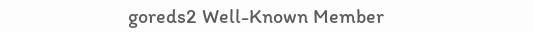goreds2 Well-Known Member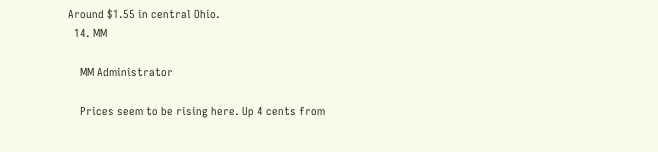Around $1.55 in central Ohio.
  14. MM

    MM Administrator

    Prices seem to be rising here. Up 4 cents from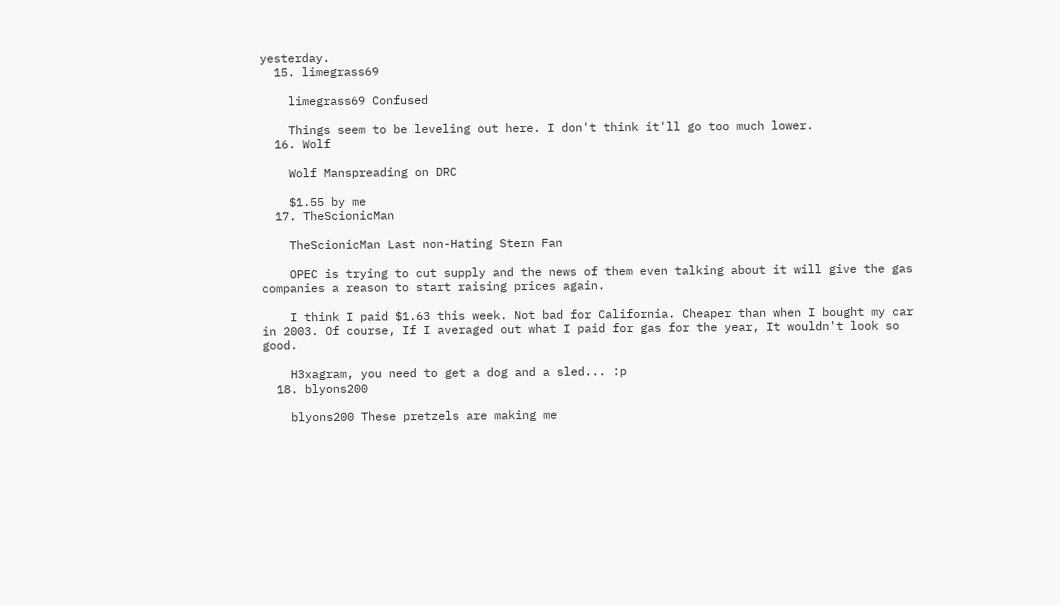yesterday.
  15. limegrass69

    limegrass69 Confused

    Things seem to be leveling out here. I don't think it'll go too much lower.
  16. Wolf

    Wolf Manspreading on DRC

    $1.55 by me
  17. TheScionicMan

    TheScionicMan Last non-Hating Stern Fan

    OPEC is trying to cut supply and the news of them even talking about it will give the gas companies a reason to start raising prices again.

    I think I paid $1.63 this week. Not bad for California. Cheaper than when I bought my car in 2003. Of course, If I averaged out what I paid for gas for the year, It wouldn't look so good.

    H3xagram, you need to get a dog and a sled... :p
  18. blyons200

    blyons200 These pretzels are making me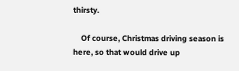thirsty.

    Of course, Christmas driving season is here, so that would drive up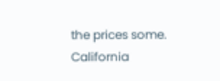the prices some. California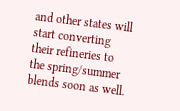and other states will start converting their refineries to the spring/summer blends soon as well.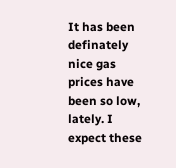It has been definately nice gas prices have been so low, lately. I expect these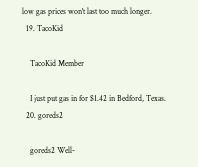low gas prices won't last too much longer.
  19. TacoKid

    TacoKid Member

    I just put gas in for $1.42 in Bedford, Texas.
  20. goreds2

    goreds2 Well-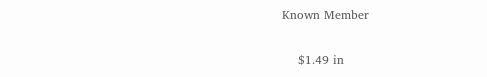Known Member

    $1.49 in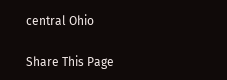central Ohio

Share This Page